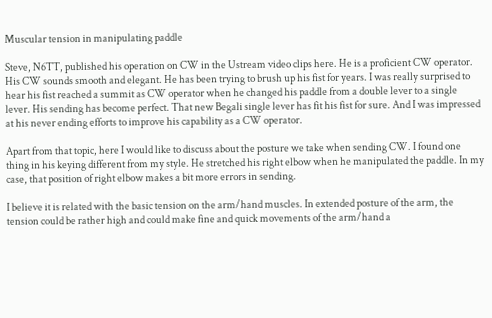Muscular tension in manipulating paddle

Steve, N6TT, published his operation on CW in the Ustream video clips here. He is a proficient CW operator. His CW sounds smooth and elegant. He has been trying to brush up his fist for years. I was really surprised to hear his fist reached a summit as CW operator when he changed his paddle from a double lever to a single lever. His sending has become perfect. That new Begali single lever has fit his fist for sure. And I was impressed at his never ending efforts to improve his capability as a CW operator.

Apart from that topic, here I would like to discuss about the posture we take when sending CW. I found one thing in his keying different from my style. He stretched his right elbow when he manipulated the paddle. In my case, that position of right elbow makes a bit more errors in sending.

I believe it is related with the basic tension on the arm/hand muscles. In extended posture of the arm, the tension could be rather high and could make fine and quick movements of the arm/hand a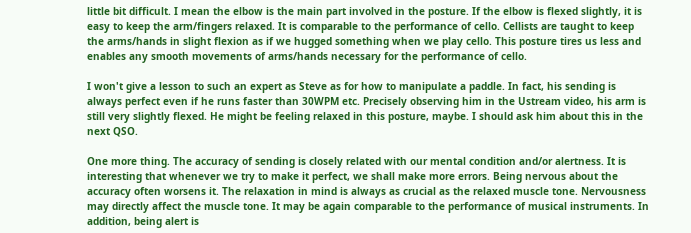little bit difficult. I mean the elbow is the main part involved in the posture. If the elbow is flexed slightly, it is easy to keep the arm/fingers relaxed. It is comparable to the performance of cello. Cellists are taught to keep the arms/hands in slight flexion as if we hugged something when we play cello. This posture tires us less and enables any smooth movements of arms/hands necessary for the performance of cello.

I won't give a lesson to such an expert as Steve as for how to manipulate a paddle. In fact, his sending is always perfect even if he runs faster than 30WPM etc. Precisely observing him in the Ustream video, his arm is still very slightly flexed. He might be feeling relaxed in this posture, maybe. I should ask him about this in the next QSO.

One more thing. The accuracy of sending is closely related with our mental condition and/or alertness. It is interesting that whenever we try to make it perfect, we shall make more errors. Being nervous about the accuracy often worsens it. The relaxation in mind is always as crucial as the relaxed muscle tone. Nervousness may directly affect the muscle tone. It may be again comparable to the performance of musical instruments. In addition, being alert is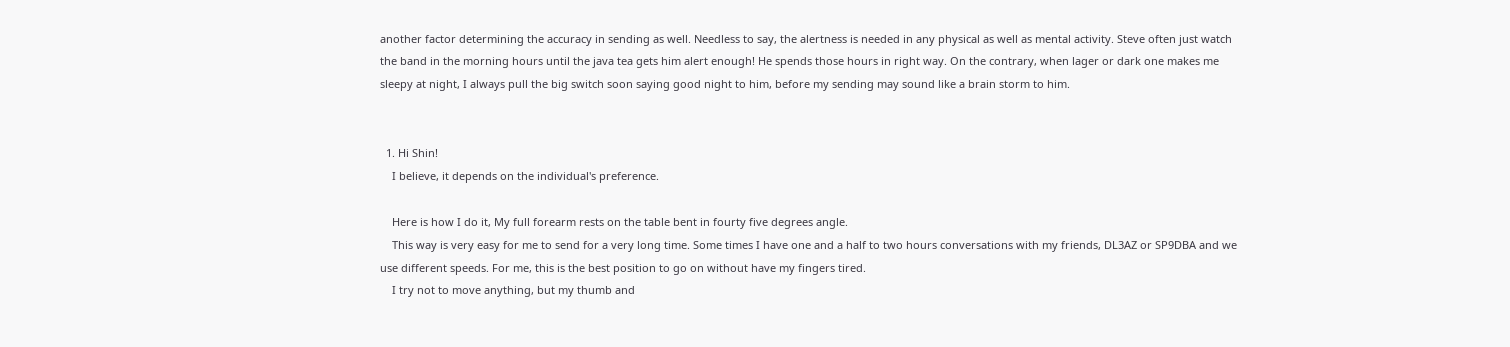another factor determining the accuracy in sending as well. Needless to say, the alertness is needed in any physical as well as mental activity. Steve often just watch the band in the morning hours until the java tea gets him alert enough! He spends those hours in right way. On the contrary, when lager or dark one makes me sleepy at night, I always pull the big switch soon saying good night to him, before my sending may sound like a brain storm to him.


  1. Hi Shin!
    I believe, it depends on the individual's preference.

    Here is how I do it, My full forearm rests on the table bent in fourty five degrees angle.
    This way is very easy for me to send for a very long time. Some times I have one and a half to two hours conversations with my friends, DL3AZ or SP9DBA and we use different speeds. For me, this is the best position to go on without have my fingers tired.
    I try not to move anything, but my thumb and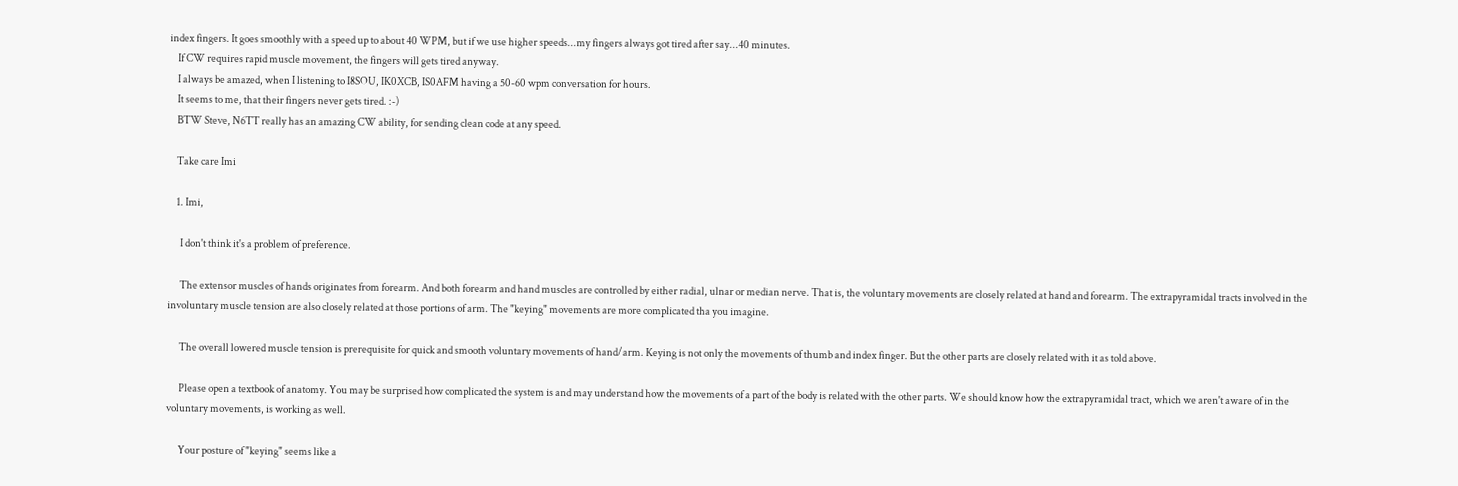index fingers. It goes smoothly with a speed up to about 40 WPM, but if we use higher speeds...my fingers always got tired after say...40 minutes.
    If CW requires rapid muscle movement, the fingers will gets tired anyway.
    I always be amazed, when I listening to I8SOU, IK0XCB, IS0AFM having a 50-60 wpm conversation for hours.
    It seems to me, that their fingers never gets tired. :-)
    BTW Steve, N6TT really has an amazing CW ability, for sending clean code at any speed.

    Take care Imi

    1. Imi,

      I don't think it's a problem of preference.

      The extensor muscles of hands originates from forearm. And both forearm and hand muscles are controlled by either radial, ulnar or median nerve. That is, the voluntary movements are closely related at hand and forearm. The extrapyramidal tracts involved in the involuntary muscle tension are also closely related at those portions of arm. The "keying" movements are more complicated tha you imagine.

      The overall lowered muscle tension is prerequisite for quick and smooth voluntary movements of hand/arm. Keying is not only the movements of thumb and index finger. But the other parts are closely related with it as told above.

      Please open a textbook of anatomy. You may be surprised how complicated the system is and may understand how the movements of a part of the body is related with the other parts. We should know how the extrapyramidal tract, which we aren't aware of in the voluntary movements, is working as well.

      Your posture of "keying" seems like a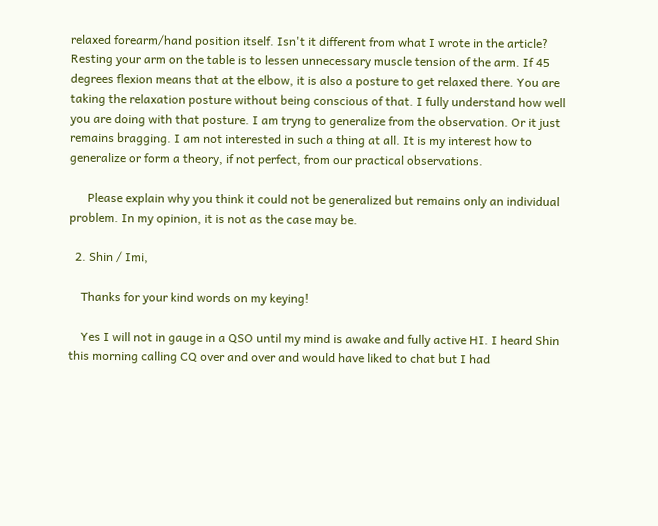relaxed forearm/hand position itself. Isn't it different from what I wrote in the article? Resting your arm on the table is to lessen unnecessary muscle tension of the arm. If 45 degrees flexion means that at the elbow, it is also a posture to get relaxed there. You are taking the relaxation posture without being conscious of that. I fully understand how well you are doing with that posture. I am tryng to generalize from the observation. Or it just remains bragging. I am not interested in such a thing at all. It is my interest how to generalize or form a theory, if not perfect, from our practical observations.

      Please explain why you think it could not be generalized but remains only an individual problem. In my opinion, it is not as the case may be.

  2. Shin / Imi,

    Thanks for your kind words on my keying!

    Yes I will not in gauge in a QSO until my mind is awake and fully active HI. I heard Shin this morning calling CQ over and over and would have liked to chat but I had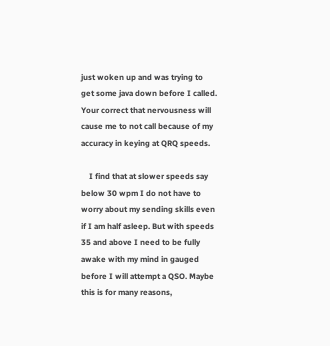just woken up and was trying to get some java down before I called. Your correct that nervousness will cause me to not call because of my accuracy in keying at QRQ speeds.

    I find that at slower speeds say below 30 wpm I do not have to worry about my sending skills even if I am half asleep. But with speeds 35 and above I need to be fully awake with my mind in gauged before I will attempt a QSO. Maybe this is for many reasons,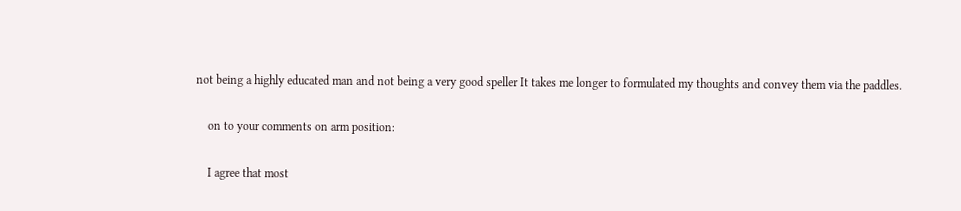not being a highly educated man and not being a very good speller It takes me longer to formulated my thoughts and convey them via the paddles.

    on to your comments on arm position:

    I agree that most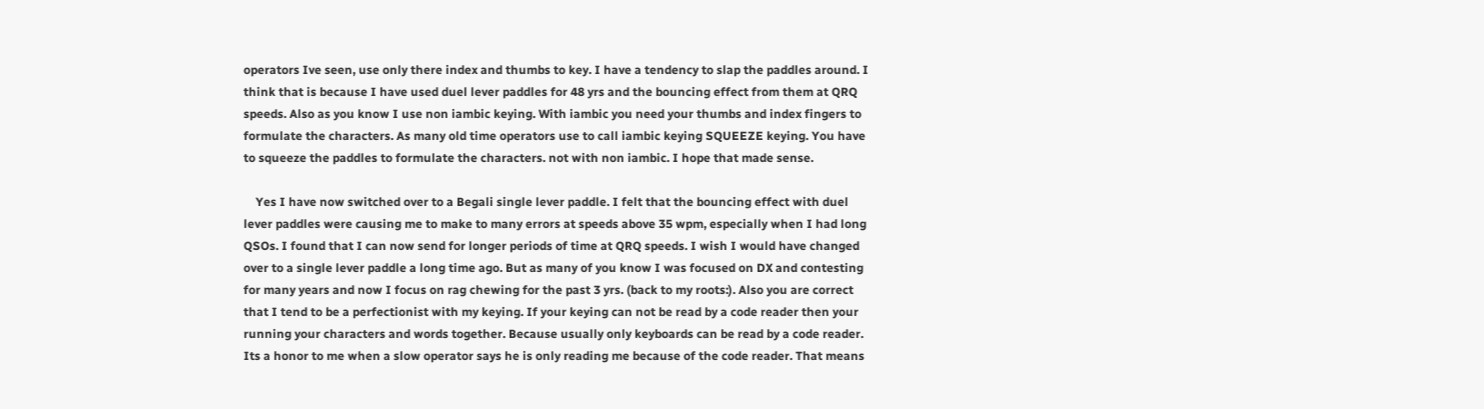operators Ive seen, use only there index and thumbs to key. I have a tendency to slap the paddles around. I think that is because I have used duel lever paddles for 48 yrs and the bouncing effect from them at QRQ speeds. Also as you know I use non iambic keying. With iambic you need your thumbs and index fingers to formulate the characters. As many old time operators use to call iambic keying SQUEEZE keying. You have to squeeze the paddles to formulate the characters. not with non iambic. I hope that made sense.

    Yes I have now switched over to a Begali single lever paddle. I felt that the bouncing effect with duel lever paddles were causing me to make to many errors at speeds above 35 wpm, especially when I had long QSOs. I found that I can now send for longer periods of time at QRQ speeds. I wish I would have changed over to a single lever paddle a long time ago. But as many of you know I was focused on DX and contesting for many years and now I focus on rag chewing for the past 3 yrs. (back to my roots:). Also you are correct that I tend to be a perfectionist with my keying. If your keying can not be read by a code reader then your running your characters and words together. Because usually only keyboards can be read by a code reader. Its a honor to me when a slow operator says he is only reading me because of the code reader. That means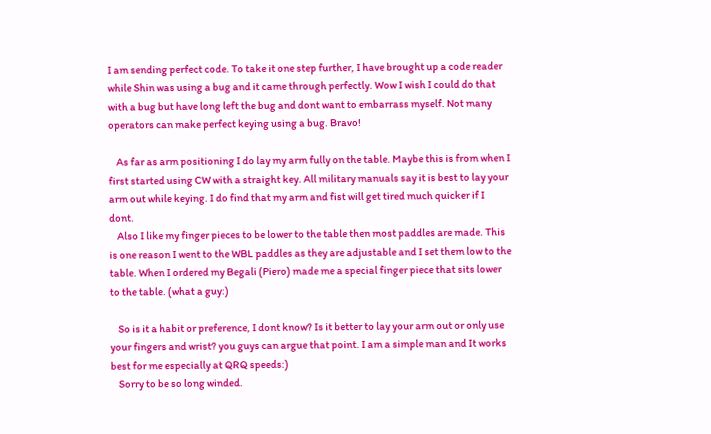I am sending perfect code. To take it one step further, I have brought up a code reader while Shin was using a bug and it came through perfectly. Wow I wish I could do that with a bug but have long left the bug and dont want to embarrass myself. Not many operators can make perfect keying using a bug. Bravo!

    As far as arm positioning I do lay my arm fully on the table. Maybe this is from when I first started using CW with a straight key. All military manuals say it is best to lay your arm out while keying. I do find that my arm and fist will get tired much quicker if I dont.
    Also I like my finger pieces to be lower to the table then most paddles are made. This is one reason I went to the WBL paddles as they are adjustable and I set them low to the table. When I ordered my Begali (Piero) made me a special finger piece that sits lower to the table. (what a guy:)

    So is it a habit or preference, I dont know? Is it better to lay your arm out or only use your fingers and wrist? you guys can argue that point. I am a simple man and It works best for me especially at QRQ speeds:)
    Sorry to be so long winded.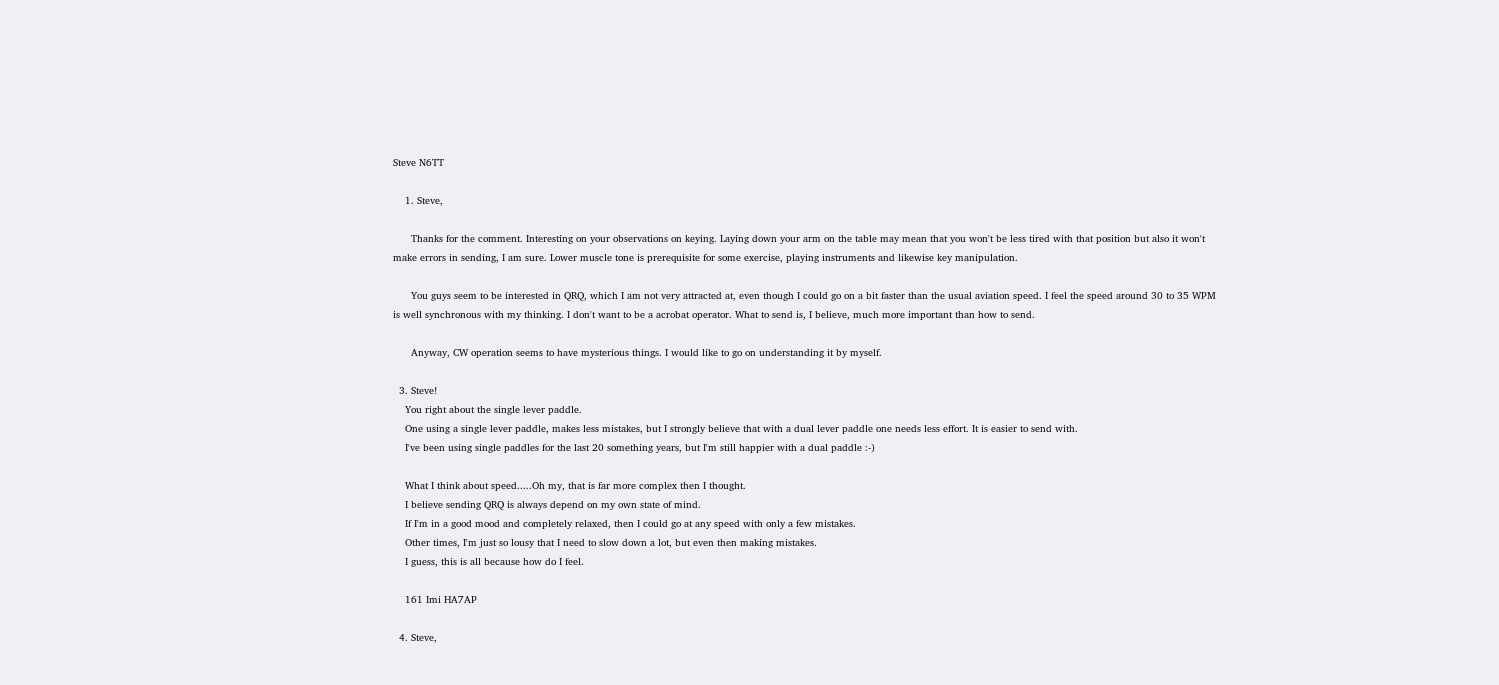Steve N6TT

    1. Steve,

      Thanks for the comment. Interesting on your observations on keying. Laying down your arm on the table may mean that you won't be less tired with that position but also it won't make errors in sending, I am sure. Lower muscle tone is prerequisite for some exercise, playing instruments and likewise key manipulation.

      You guys seem to be interested in QRQ, which I am not very attracted at, even though I could go on a bit faster than the usual aviation speed. I feel the speed around 30 to 35 WPM is well synchronous with my thinking. I don't want to be a acrobat operator. What to send is, I believe, much more important than how to send.

      Anyway, CW operation seems to have mysterious things. I would like to go on understanding it by myself.

  3. Steve!
    You right about the single lever paddle.
    One using a single lever paddle, makes less mistakes, but I strongly believe that with a dual lever paddle one needs less effort. It is easier to send with.
    I've been using single paddles for the last 20 something years, but I'm still happier with a dual paddle :-)

    What I think about speed.....Oh my, that is far more complex then I thought.
    I believe sending QRQ is always depend on my own state of mind.
    If I'm in a good mood and completely relaxed, then I could go at any speed with only a few mistakes.
    Other times, I'm just so lousy that I need to slow down a lot, but even then making mistakes.
    I guess, this is all because how do I feel.

    161 Imi HA7AP

  4. Steve,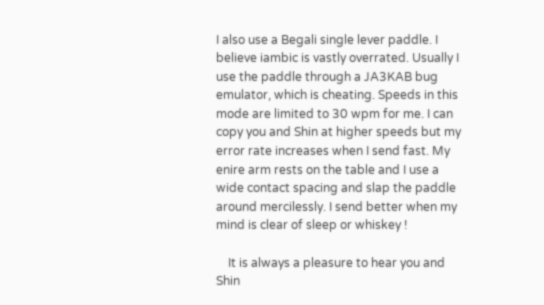I also use a Begali single lever paddle. I believe iambic is vastly overrated. Usually I use the paddle through a JA3KAB bug emulator, which is cheating. Speeds in this mode are limited to 30 wpm for me. I can copy you and Shin at higher speeds but my error rate increases when I send fast. My enire arm rests on the table and I use a wide contact spacing and slap the paddle around mercilessly. I send better when my mind is clear of sleep or whiskey !

    It is always a pleasure to hear you and Shin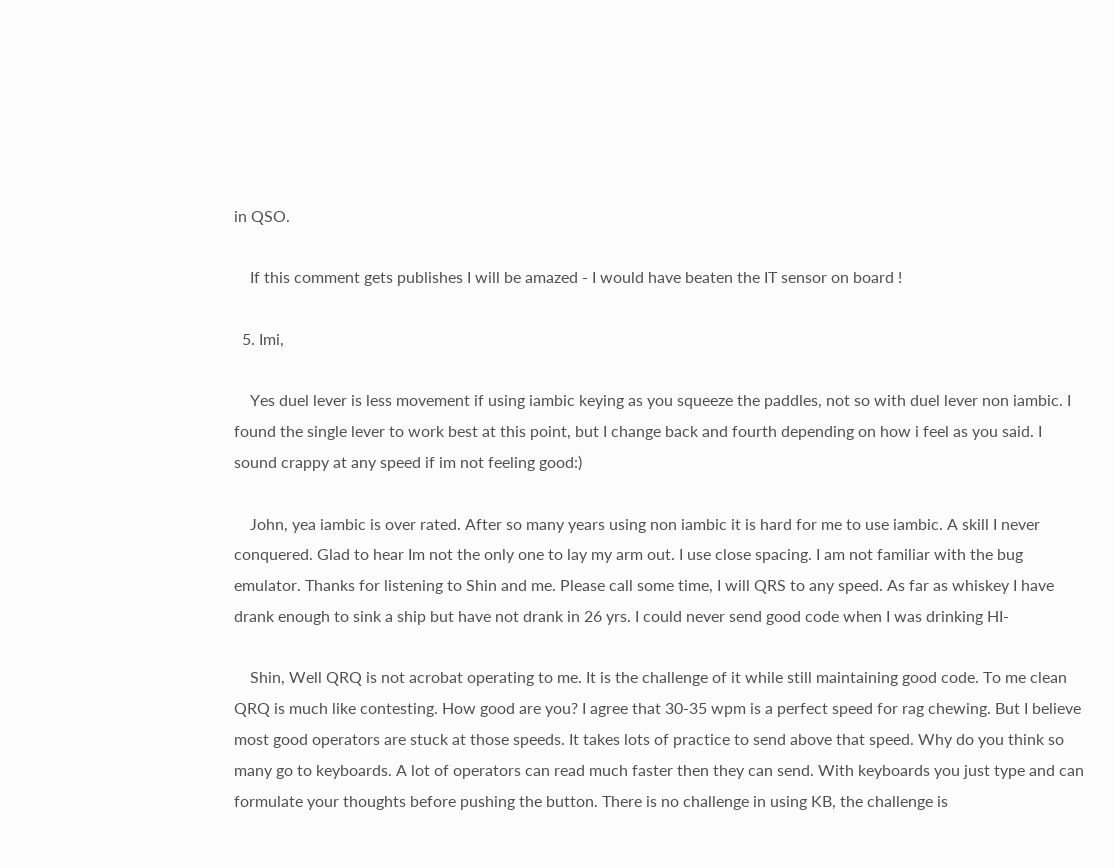in QSO.

    If this comment gets publishes I will be amazed - I would have beaten the IT sensor on board !

  5. Imi,

    Yes duel lever is less movement if using iambic keying as you squeeze the paddles, not so with duel lever non iambic. I found the single lever to work best at this point, but I change back and fourth depending on how i feel as you said. I sound crappy at any speed if im not feeling good:)

    John, yea iambic is over rated. After so many years using non iambic it is hard for me to use iambic. A skill I never conquered. Glad to hear Im not the only one to lay my arm out. I use close spacing. I am not familiar with the bug emulator. Thanks for listening to Shin and me. Please call some time, I will QRS to any speed. As far as whiskey I have drank enough to sink a ship but have not drank in 26 yrs. I could never send good code when I was drinking HI-

    Shin, Well QRQ is not acrobat operating to me. It is the challenge of it while still maintaining good code. To me clean QRQ is much like contesting. How good are you? I agree that 30-35 wpm is a perfect speed for rag chewing. But I believe most good operators are stuck at those speeds. It takes lots of practice to send above that speed. Why do you think so many go to keyboards. A lot of operators can read much faster then they can send. With keyboards you just type and can formulate your thoughts before pushing the button. There is no challenge in using KB, the challenge is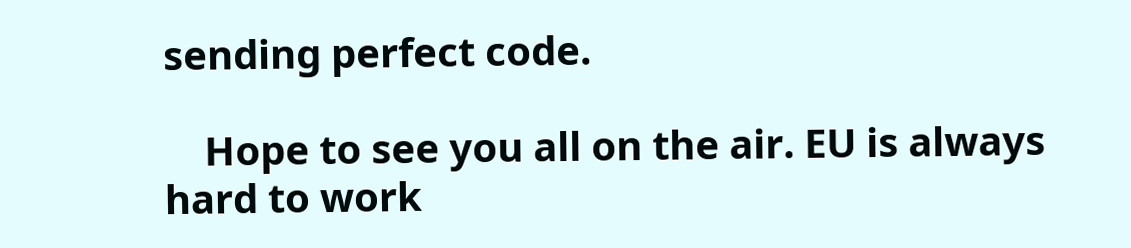sending perfect code.

    Hope to see you all on the air. EU is always hard to work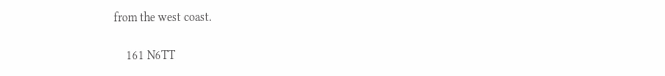from the west coast.

    161 N6TT